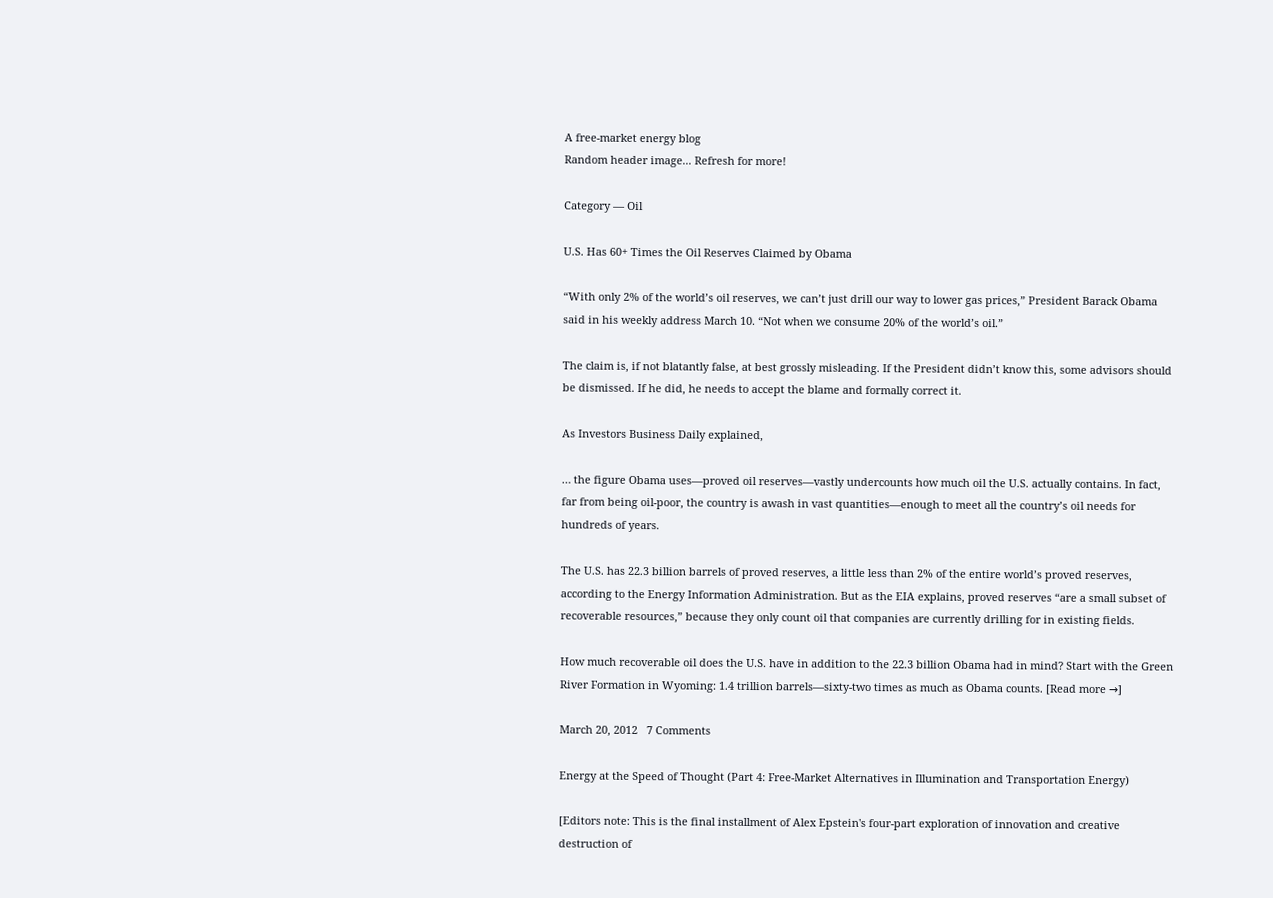A free-market energy blog
Random header image... Refresh for more!

Category — Oil

U.S. Has 60+ Times the Oil Reserves Claimed by Obama

“With only 2% of the world’s oil reserves, we can’t just drill our way to lower gas prices,” President Barack Obama said in his weekly address March 10. “Not when we consume 20% of the world’s oil.”

The claim is, if not blatantly false, at best grossly misleading. If the President didn’t know this, some advisors should be dismissed. If he did, he needs to accept the blame and formally correct it.

As Investors Business Daily explained,

… the figure Obama uses—proved oil reserves—vastly undercounts how much oil the U.S. actually contains. In fact, far from being oil-poor, the country is awash in vast quantities—enough to meet all the country’s oil needs for hundreds of years.

The U.S. has 22.3 billion barrels of proved reserves, a little less than 2% of the entire world’s proved reserves, according to the Energy Information Administration. But as the EIA explains, proved reserves “are a small subset of recoverable resources,” because they only count oil that companies are currently drilling for in existing fields.

How much recoverable oil does the U.S. have in addition to the 22.3 billion Obama had in mind? Start with the Green River Formation in Wyoming: 1.4 trillion barrels—sixty-two times as much as Obama counts. [Read more →]

March 20, 2012   7 Comments

Energy at the Speed of Thought (Part 4: Free-Market Alternatives in Illumination and Transportation Energy)

[Editors note: This is the final installment of Alex Epstein's four-part exploration of innovation and creative destruction of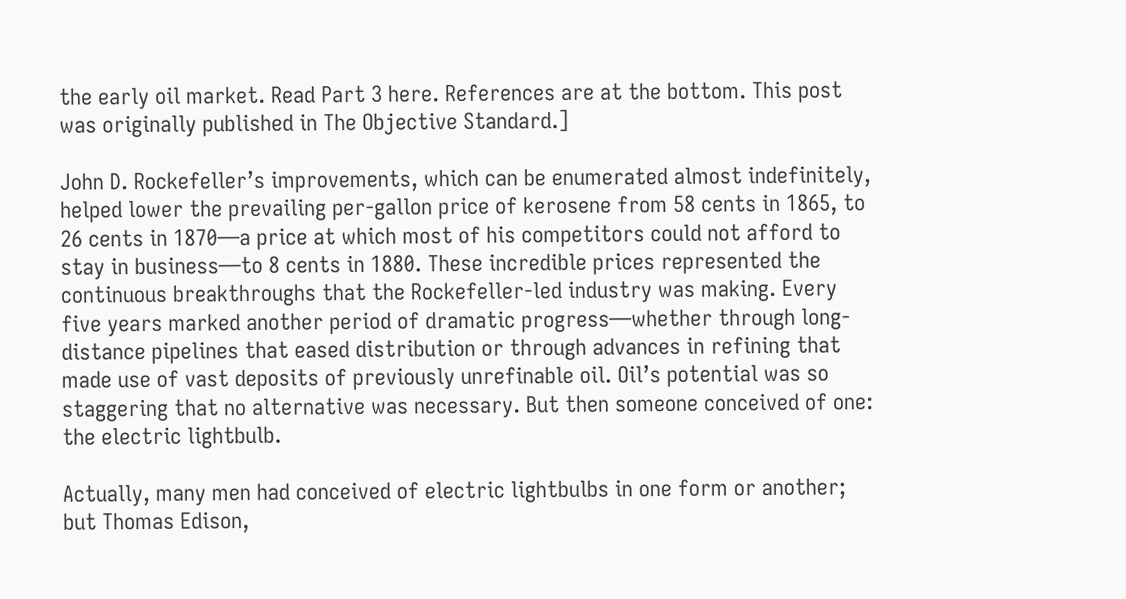the early oil market. Read Part 3 here. References are at the bottom. This post was originally published in The Objective Standard.]

John D. Rockefeller’s improvements, which can be enumerated almost indefinitely, helped lower the prevailing per-gallon price of kerosene from 58 cents in 1865, to 26 cents in 1870—a price at which most of his competitors could not afford to stay in business—to 8 cents in 1880. These incredible prices represented the continuous breakthroughs that the Rockefeller-led industry was making. Every five years marked another period of dramatic progress—whether through long-distance pipelines that eased distribution or through advances in refining that made use of vast deposits of previously unrefinable oil. Oil’s potential was so staggering that no alternative was necessary. But then someone conceived of one: the electric lightbulb.

Actually, many men had conceived of electric lightbulbs in one form or another; but Thomas Edison,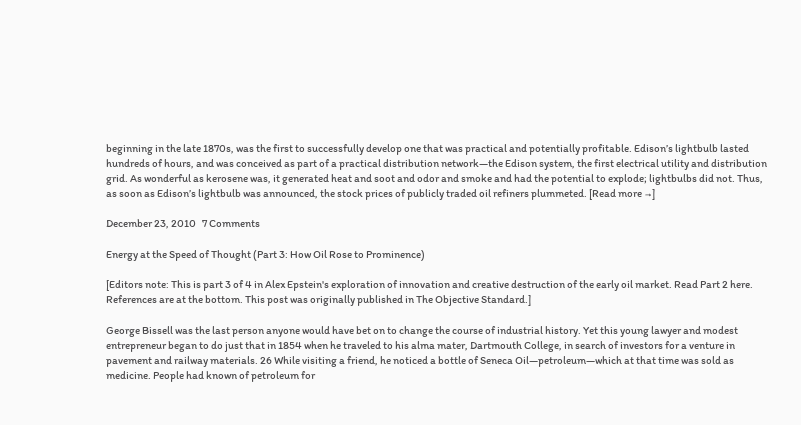beginning in the late 1870s, was the first to successfully develop one that was practical and potentially profitable. Edison’s lightbulb lasted hundreds of hours, and was conceived as part of a practical distribution network—the Edison system, the first electrical utility and distribution grid. As wonderful as kerosene was, it generated heat and soot and odor and smoke and had the potential to explode; lightbulbs did not. Thus, as soon as Edison’s lightbulb was announced, the stock prices of publicly traded oil refiners plummeted. [Read more →]

December 23, 2010   7 Comments

Energy at the Speed of Thought (Part 3: How Oil Rose to Prominence)

[Editors note: This is part 3 of 4 in Alex Epstein's exploration of innovation and creative destruction of the early oil market. Read Part 2 here. References are at the bottom. This post was originally published in The Objective Standard.]

George Bissell was the last person anyone would have bet on to change the course of industrial history. Yet this young lawyer and modest entrepreneur began to do just that in 1854 when he traveled to his alma mater, Dartmouth College, in search of investors for a venture in pavement and railway materials. 26 While visiting a friend, he noticed a bottle of Seneca Oil—petroleum—which at that time was sold as medicine. People had known of petroleum for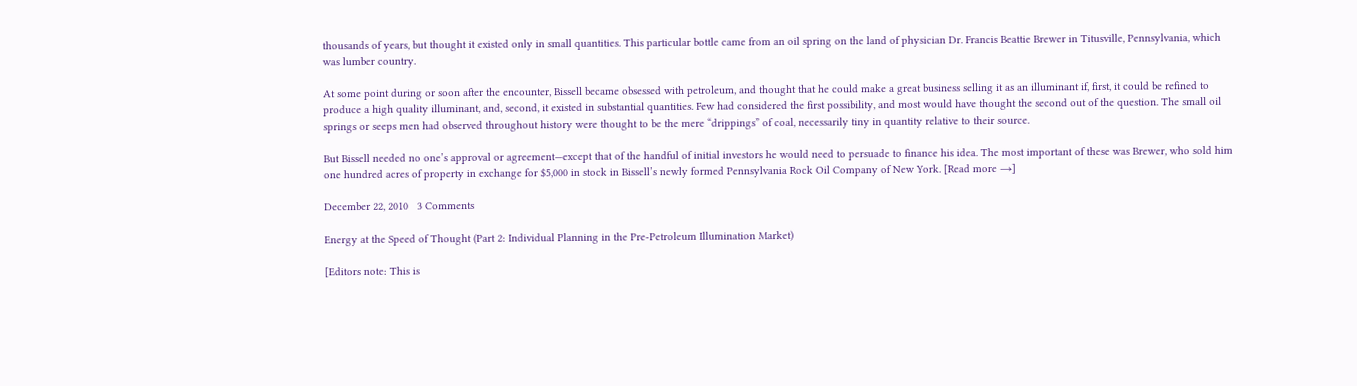thousands of years, but thought it existed only in small quantities. This particular bottle came from an oil spring on the land of physician Dr. Francis Beattie Brewer in Titusville, Pennsylvania, which was lumber country.

At some point during or soon after the encounter, Bissell became obsessed with petroleum, and thought that he could make a great business selling it as an illuminant if, first, it could be refined to produce a high quality illuminant, and, second, it existed in substantial quantities. Few had considered the first possibility, and most would have thought the second out of the question. The small oil springs or seeps men had observed throughout history were thought to be the mere “drippings” of coal, necessarily tiny in quantity relative to their source.

But Bissell needed no one’s approval or agreement—except that of the handful of initial investors he would need to persuade to finance his idea. The most important of these was Brewer, who sold him one hundred acres of property in exchange for $5,000 in stock in Bissell’s newly formed Pennsylvania Rock Oil Company of New York. [Read more →]

December 22, 2010   3 Comments

Energy at the Speed of Thought (Part 2: Individual Planning in the Pre-Petroleum Illumination Market)

[Editors note: This is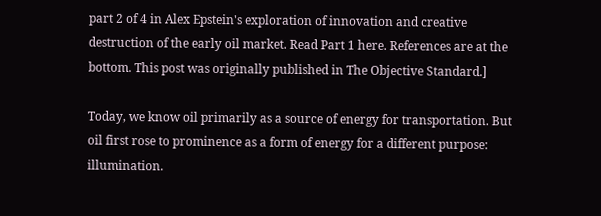part 2 of 4 in Alex Epstein's exploration of innovation and creative destruction of the early oil market. Read Part 1 here. References are at the bottom. This post was originally published in The Objective Standard.]

Today, we know oil primarily as a source of energy for transportation. But oil first rose to prominence as a form of energy for a different purpose: illumination.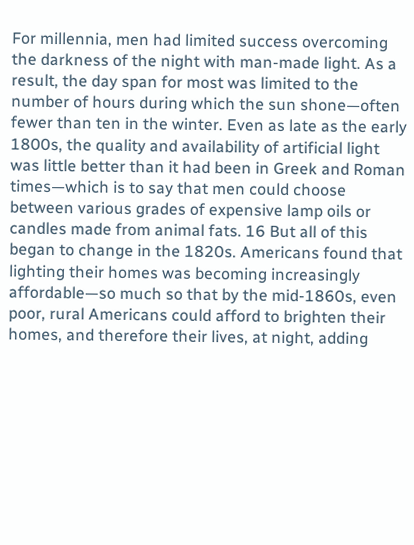For millennia, men had limited success overcoming the darkness of the night with man-made light. As a result, the day span for most was limited to the number of hours during which the sun shone—often fewer than ten in the winter. Even as late as the early 1800s, the quality and availability of artificial light was little better than it had been in Greek and Roman times—which is to say that men could choose between various grades of expensive lamp oils or candles made from animal fats. 16 But all of this began to change in the 1820s. Americans found that lighting their homes was becoming increasingly affordable—so much so that by the mid-1860s, even poor, rural Americans could afford to brighten their homes, and therefore their lives, at night, adding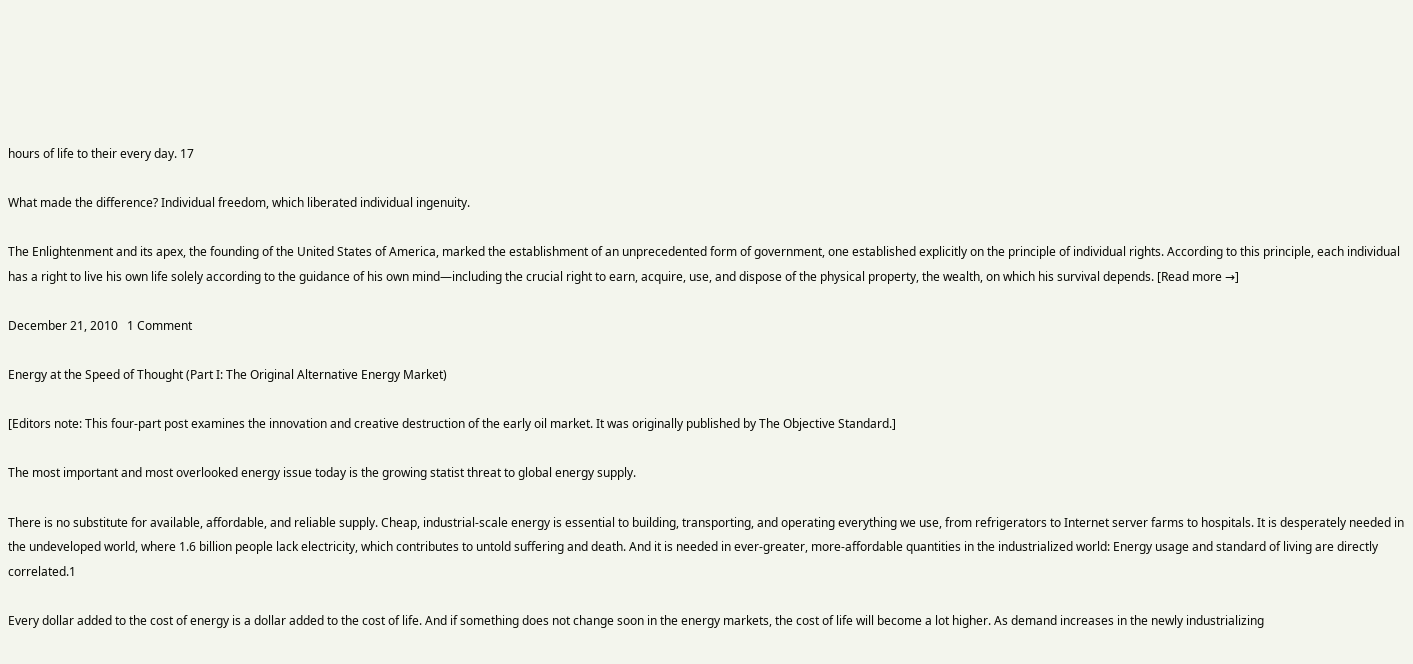hours of life to their every day. 17

What made the difference? Individual freedom, which liberated individual ingenuity.

The Enlightenment and its apex, the founding of the United States of America, marked the establishment of an unprecedented form of government, one established explicitly on the principle of individual rights. According to this principle, each individual has a right to live his own life solely according to the guidance of his own mind—including the crucial right to earn, acquire, use, and dispose of the physical property, the wealth, on which his survival depends. [Read more →]

December 21, 2010   1 Comment

Energy at the Speed of Thought (Part I: The Original Alternative Energy Market)

[Editors note: This four-part post examines the innovation and creative destruction of the early oil market. It was originally published by The Objective Standard.]

The most important and most overlooked energy issue today is the growing statist threat to global energy supply.

There is no substitute for available, affordable, and reliable supply. Cheap, industrial-scale energy is essential to building, transporting, and operating everything we use, from refrigerators to Internet server farms to hospitals. It is desperately needed in the undeveloped world, where 1.6 billion people lack electricity, which contributes to untold suffering and death. And it is needed in ever-greater, more-affordable quantities in the industrialized world: Energy usage and standard of living are directly correlated.1

Every dollar added to the cost of energy is a dollar added to the cost of life. And if something does not change soon in the energy markets, the cost of life will become a lot higher. As demand increases in the newly industrializing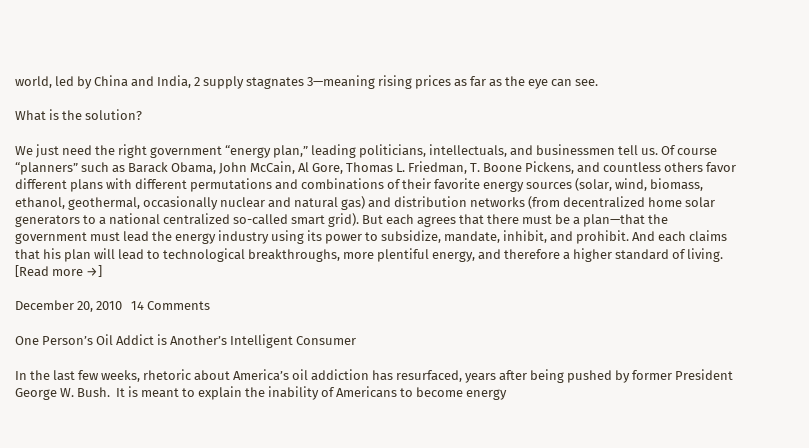world, led by China and India, 2 supply stagnates 3—meaning rising prices as far as the eye can see.

What is the solution?

We just need the right government “energy plan,” leading politicians, intellectuals, and businessmen tell us. Of course “planners” such as Barack Obama, John McCain, Al Gore, Thomas L. Friedman, T. Boone Pickens, and countless others favor different plans with different permutations and combinations of their favorite energy sources (solar, wind, biomass, ethanol, geothermal, occasionally nuclear and natural gas) and distribution networks (from decentralized home solar generators to a national centralized so-called smart grid). But each agrees that there must be a plan—that the government must lead the energy industry using its power to subsidize, mandate, inhibit, and prohibit. And each claims that his plan will lead to technological breakthroughs, more plentiful energy, and therefore a higher standard of living. [Read more →]

December 20, 2010   14 Comments

One Person’s Oil Addict is Another’s Intelligent Consumer

In the last few weeks, rhetoric about America’s oil addiction has resurfaced, years after being pushed by former President George W. Bush.  It is meant to explain the inability of Americans to become energy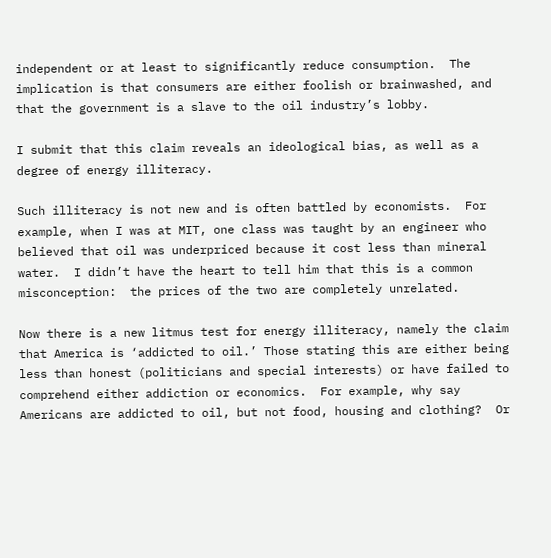independent or at least to significantly reduce consumption.  The implication is that consumers are either foolish or brainwashed, and that the government is a slave to the oil industry’s lobby.

I submit that this claim reveals an ideological bias, as well as a degree of energy illiteracy.

Such illiteracy is not new and is often battled by economists.  For example, when I was at MIT, one class was taught by an engineer who believed that oil was underpriced because it cost less than mineral water.  I didn’t have the heart to tell him that this is a common misconception:  the prices of the two are completely unrelated.

Now there is a new litmus test for energy illiteracy, namely the claim that America is ‘addicted to oil.’ Those stating this are either being less than honest (politicians and special interests) or have failed to comprehend either addiction or economics.  For example, why say Americans are addicted to oil, but not food, housing and clothing?  Or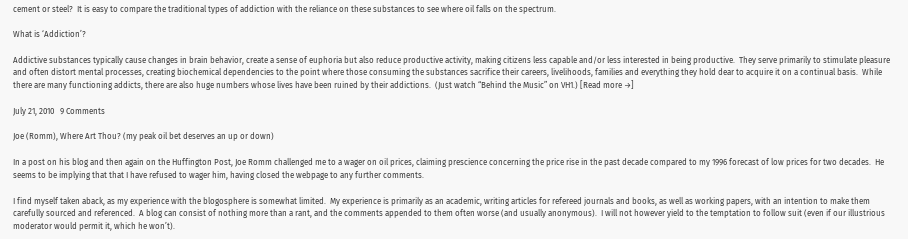cement or steel?  It is easy to compare the traditional types of addiction with the reliance on these substances to see where oil falls on the spectrum.

What is ‘Addiction’?

Addictive substances typically cause changes in brain behavior, create a sense of euphoria but also reduce productive activity, making citizens less capable and/or less interested in being productive.  They serve primarily to stimulate pleasure and often distort mental processes, creating biochemical dependencies to the point where those consuming the substances sacrifice their careers, livelihoods, families and everything they hold dear to acquire it on a continual basis.  While there are many functioning addicts, there are also huge numbers whose lives have been ruined by their addictions.  (Just watch “Behind the Music” on VH1.) [Read more →]

July 21, 2010   9 Comments

Joe (Romm), Where Art Thou? (my peak oil bet deserves an up or down)

In a post on his blog and then again on the Huffington Post, Joe Romm challenged me to a wager on oil prices, claiming prescience concerning the price rise in the past decade compared to my 1996 forecast of low prices for two decades.  He seems to be implying that that I have refused to wager him, having closed the webpage to any further comments.

I find myself taken aback, as my experience with the blogosphere is somewhat limited.  My experience is primarily as an academic, writing articles for refereed journals and books, as well as working papers, with an intention to make them carefully sourced and referenced.  A blog can consist of nothing more than a rant, and the comments appended to them often worse (and usually anonymous).  I will not however yield to the temptation to follow suit (even if our illustrious moderator would permit it, which he won’t).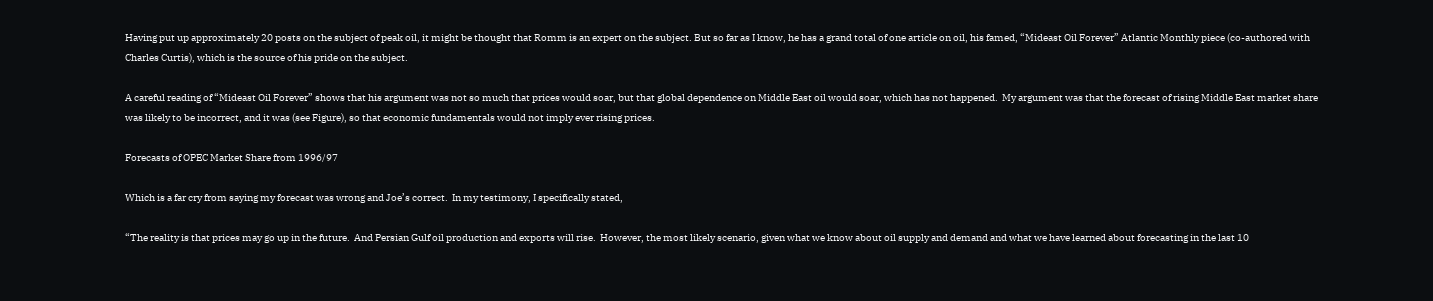Having put up approximately 20 posts on the subject of peak oil, it might be thought that Romm is an expert on the subject. But so far as I know, he has a grand total of one article on oil, his famed, “Mideast Oil Forever” Atlantic Monthly piece (co-authored with Charles Curtis), which is the source of his pride on the subject.

A careful reading of “Mideast Oil Forever” shows that his argument was not so much that prices would soar, but that global dependence on Middle East oil would soar, which has not happened.  My argument was that the forecast of rising Middle East market share was likely to be incorrect, and it was (see Figure), so that economic fundamentals would not imply ever rising prices.

Forecasts of OPEC Market Share from 1996/97

Which is a far cry from saying my forecast was wrong and Joe’s correct.  In my testimony, I specifically stated,

“The reality is that prices may go up in the future.  And Persian Gulf oil production and exports will rise.  However, the most likely scenario, given what we know about oil supply and demand and what we have learned about forecasting in the last 10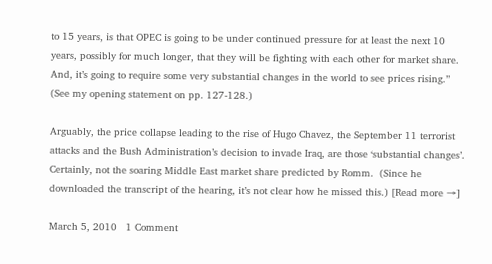to 15 years, is that OPEC is going to be under continued pressure for at least the next 10 years, possibly for much longer, that they will be fighting with each other for market share.  And, it’s going to require some very substantial changes in the world to see prices rising.” (See my opening statement on pp. 127-128.)

Arguably, the price collapse leading to the rise of Hugo Chavez, the September 11 terrorist attacks and the Bush Administration’s decision to invade Iraq, are those ‘substantial changes’.  Certainly, not the soaring Middle East market share predicted by Romm.  (Since he downloaded the transcript of the hearing, it’s not clear how he missed this.) [Read more →]

March 5, 2010   1 Comment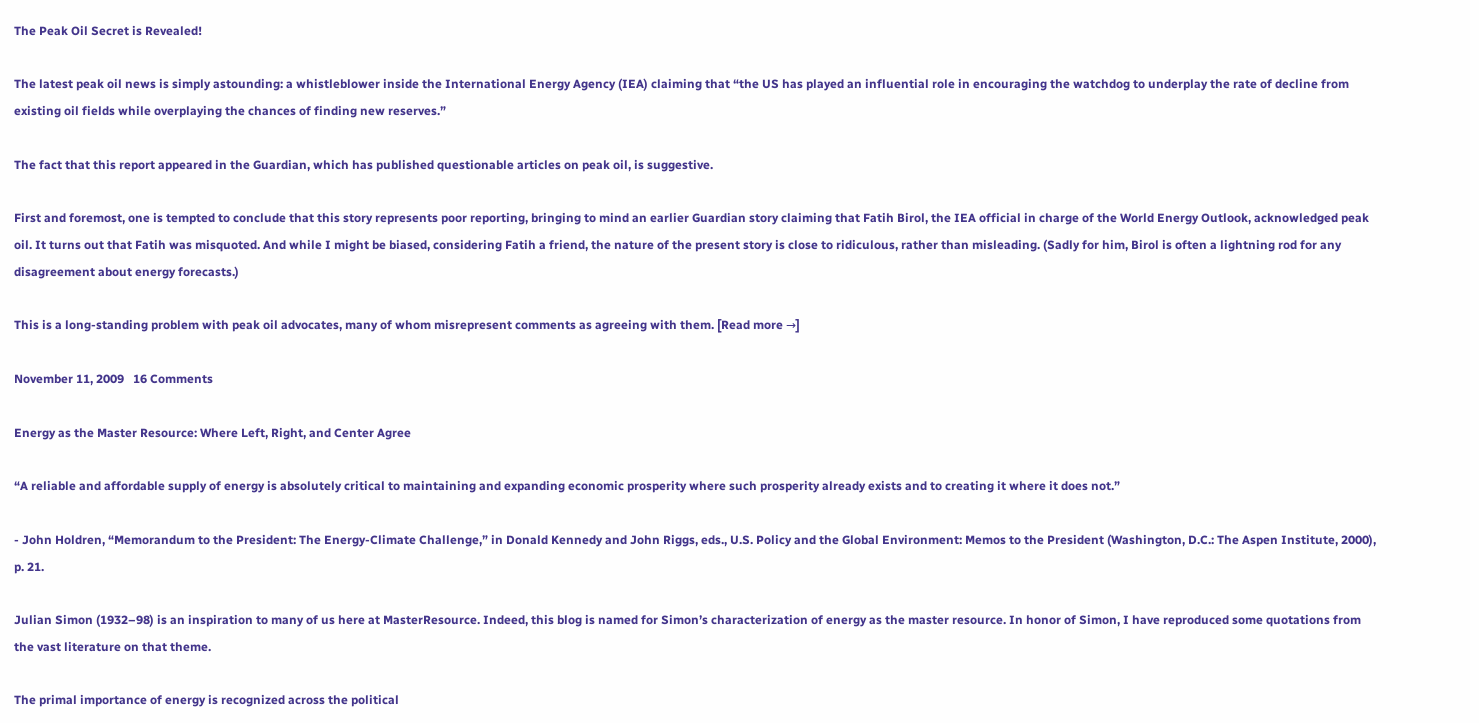The Peak Oil Secret is Revealed!

The latest peak oil news is simply astounding: a whistleblower inside the International Energy Agency (IEA) claiming that “the US has played an influential role in encouraging the watchdog to underplay the rate of decline from existing oil fields while overplaying the chances of finding new reserves.”

The fact that this report appeared in the Guardian, which has published questionable articles on peak oil, is suggestive.

First and foremost, one is tempted to conclude that this story represents poor reporting, bringing to mind an earlier Guardian story claiming that Fatih Birol, the IEA official in charge of the World Energy Outlook, acknowledged peak oil. It turns out that Fatih was misquoted. And while I might be biased, considering Fatih a friend, the nature of the present story is close to ridiculous, rather than misleading. (Sadly for him, Birol is often a lightning rod for any disagreement about energy forecasts.)

This is a long-standing problem with peak oil advocates, many of whom misrepresent comments as agreeing with them. [Read more →]

November 11, 2009   16 Comments

Energy as the Master Resource: Where Left, Right, and Center Agree

“A reliable and affordable supply of energy is absolutely critical to maintaining and expanding economic prosperity where such prosperity already exists and to creating it where it does not.”

- John Holdren, “Memorandum to the President: The Energy-Climate Challenge,” in Donald Kennedy and John Riggs, eds., U.S. Policy and the Global Environment: Memos to the President (Washington, D.C.: The Aspen Institute, 2000), p. 21.

Julian Simon (1932–98) is an inspiration to many of us here at MasterResource. Indeed, this blog is named for Simon’s characterization of energy as the master resource. In honor of Simon, I have reproduced some quotations from the vast literature on that theme.

The primal importance of energy is recognized across the political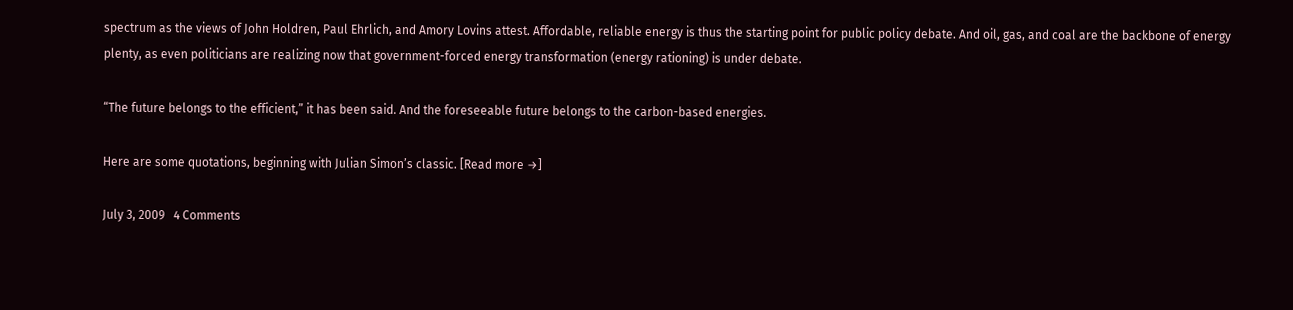spectrum as the views of John Holdren, Paul Ehrlich, and Amory Lovins attest. Affordable, reliable energy is thus the starting point for public policy debate. And oil, gas, and coal are the backbone of energy plenty, as even politicians are realizing now that government-forced energy transformation (energy rationing) is under debate.

“The future belongs to the efficient,” it has been said. And the foreseeable future belongs to the carbon-based energies.

Here are some quotations, beginning with Julian Simon’s classic. [Read more →]

July 3, 2009   4 Comments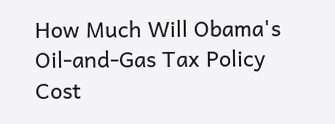How Much Will Obama's Oil-and-Gas Tax Policy Cost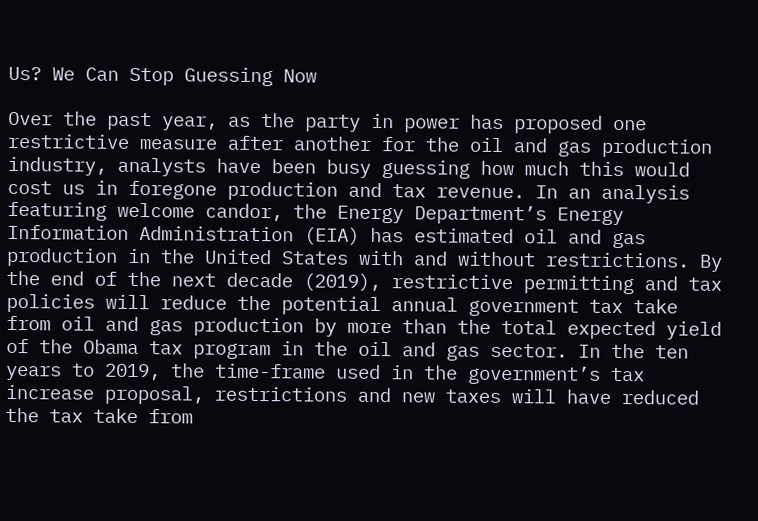Us? We Can Stop Guessing Now

Over the past year, as the party in power has proposed one restrictive measure after another for the oil and gas production industry, analysts have been busy guessing how much this would cost us in foregone production and tax revenue. In an analysis featuring welcome candor, the Energy Department’s Energy Information Administration (EIA) has estimated oil and gas production in the United States with and without restrictions. By the end of the next decade (2019), restrictive permitting and tax policies will reduce the potential annual government tax take from oil and gas production by more than the total expected yield of the Obama tax program in the oil and gas sector. In the ten years to 2019, the time-frame used in the government’s tax increase proposal, restrictions and new taxes will have reduced the tax take from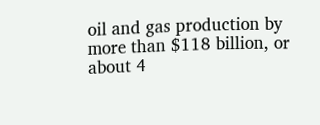oil and gas production by more than $118 billion, or about 4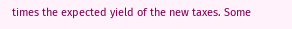times the expected yield of the new taxes. Some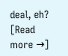deal, eh? [Read more →]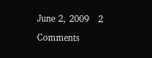June 2, 2009   2 Comments